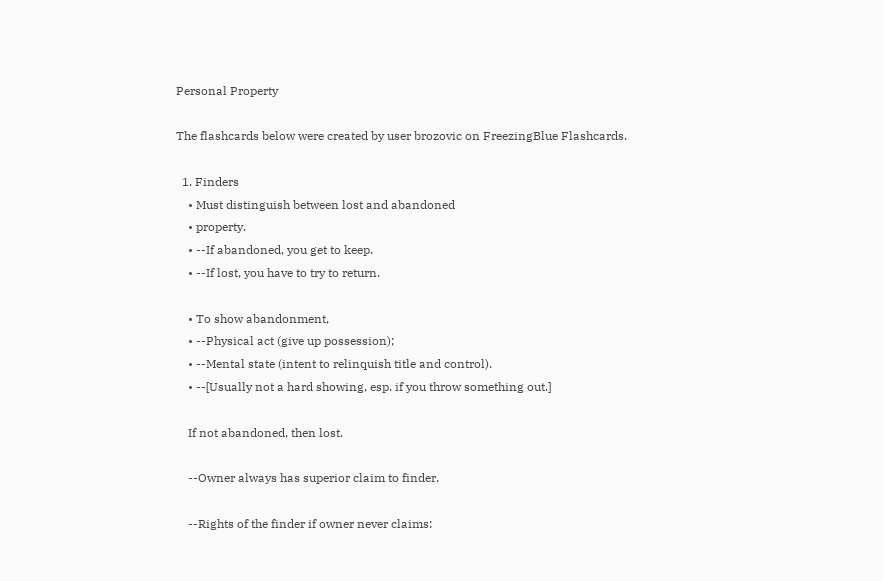Personal Property

The flashcards below were created by user brozovic on FreezingBlue Flashcards.

  1. Finders
    • Must distinguish between lost and abandoned
    • property.
    • --If abandoned, you get to keep.
    • --If lost, you have to try to return.

    • To show abandonment,
    • --Physical act (give up possession);
    • --Mental state (intent to relinquish title and control).
    • --[Usually not a hard showing, esp. if you throw something out.]

    If not abandoned, then lost.

    --Owner always has superior claim to finder.

    --Rights of the finder if owner never claims: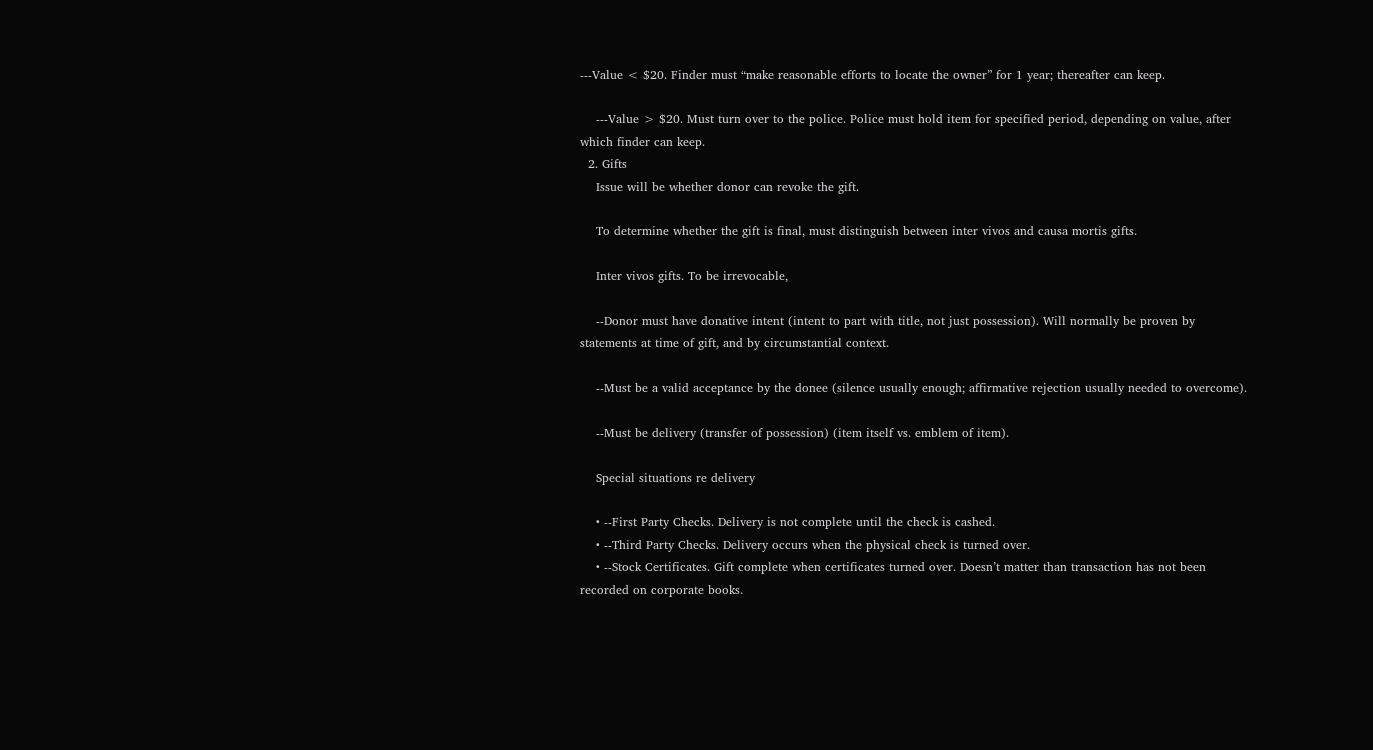---Value < $20. Finder must “make reasonable efforts to locate the owner” for 1 year; thereafter can keep.

    ---Value > $20. Must turn over to the police. Police must hold item for specified period, depending on value, after which finder can keep.
  2. Gifts
    Issue will be whether donor can revoke the gift.

    To determine whether the gift is final, must distinguish between inter vivos and causa mortis gifts.

    Inter vivos gifts. To be irrevocable,

    --Donor must have donative intent (intent to part with title, not just possession). Will normally be proven by statements at time of gift, and by circumstantial context.

    --Must be a valid acceptance by the donee (silence usually enough; affirmative rejection usually needed to overcome).

    --Must be delivery (transfer of possession) (item itself vs. emblem of item).

    Special situations re delivery

    • --First Party Checks. Delivery is not complete until the check is cashed.
    • --Third Party Checks. Delivery occurs when the physical check is turned over.
    • --Stock Certificates. Gift complete when certificates turned over. Doesn’t matter than transaction has not been recorded on corporate books.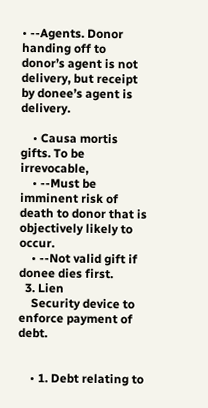• --Agents. Donor handing off to donor’s agent is not delivery, but receipt by donee’s agent is delivery.

    • Causa mortis gifts. To be irrevocable,
    • --Must be imminent risk of death to donor that is objectively likely to occur.
    • --Not valid gift if donee dies first.
  3. Lien
    Security device to enforce payment of debt.


    • 1. Debt relating to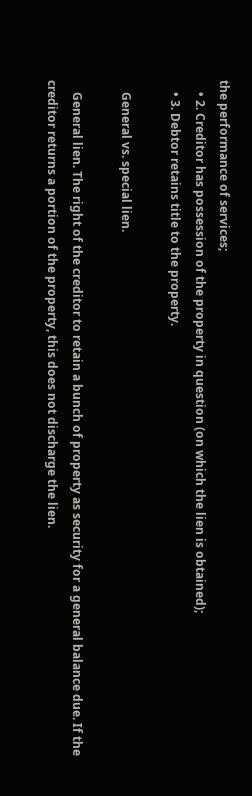the performance of services;
    • 2. Creditor has possession of the property in question (on which the lien is obtained);
    • 3. Debtor retains title to the property.

    General vs. special lien.

    General lien. The right of the creditor to retain a bunch of property as security for a general balance due. If the creditor returns a portion of the property, this does not discharge the lien.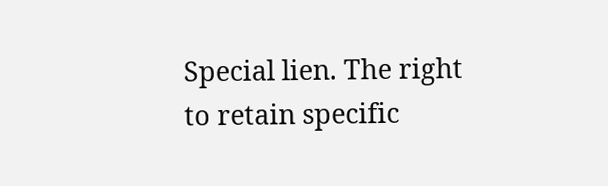Special lien. The right to retain specific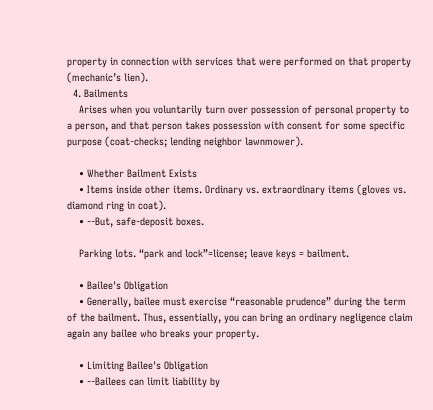property in connection with services that were performed on that property (mechanic’s lien).
  4. Bailments
    Arises when you voluntarily turn over possession of personal property to a person, and that person takes possession with consent for some specific purpose (coat-checks; lending neighbor lawnmower).

    • Whether Bailment Exists
    • Items inside other items. Ordinary vs. extraordinary items (gloves vs. diamond ring in coat).
    • --But, safe-deposit boxes.

    Parking lots. “park and lock”=license; leave keys = bailment.

    • Bailee's Obligation
    • Generally, bailee must exercise “reasonable prudence” during the term of the bailment. Thus, essentially, you can bring an ordinary negligence claim again any bailee who breaks your property.

    • Limiting Bailee's Obligation
    • --Bailees can limit liability by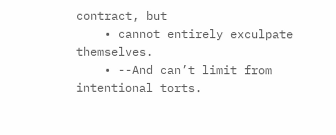contract, but
    • cannot entirely exculpate themselves.
    • --And can’t limit from intentional torts.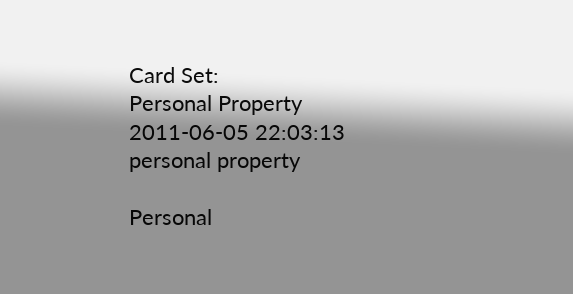Card Set:
Personal Property
2011-06-05 22:03:13
personal property

Personal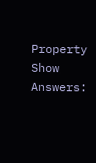Property
Show Answers: